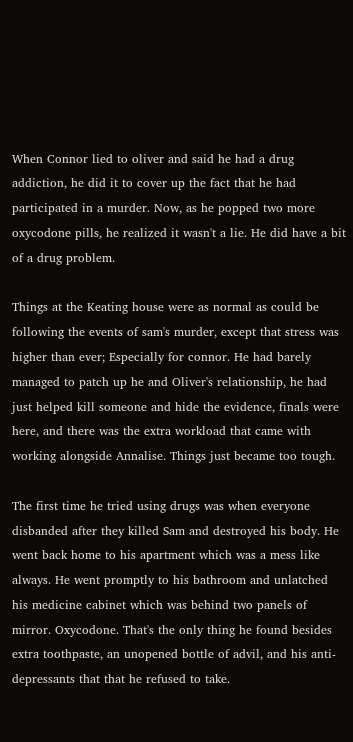When Connor lied to oliver and said he had a drug addiction, he did it to cover up the fact that he had participated in a murder. Now, as he popped two more oxycodone pills, he realized it wasn't a lie. He did have a bit of a drug problem.

Things at the Keating house were as normal as could be following the events of sam's murder, except that stress was higher than ever; Especially for connor. He had barely managed to patch up he and Oliver's relationship, he had just helped kill someone and hide the evidence, finals were here, and there was the extra workload that came with working alongside Annalise. Things just became too tough.

The first time he tried using drugs was when everyone disbanded after they killed Sam and destroyed his body. He went back home to his apartment which was a mess like always. He went promptly to his bathroom and unlatched his medicine cabinet which was behind two panels of mirror. Oxycodone. That's the only thing he found besides extra toothpaste, an unopened bottle of advil, and his anti-depressants that that he refused to take.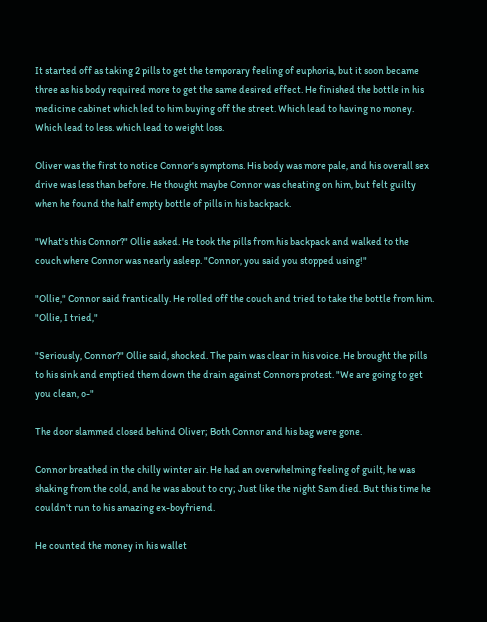It started off as taking 2 pills to get the temporary feeling of euphoria, but it soon became three as his body required more to get the same desired effect. He finished the bottle in his medicine cabinet which led to him buying off the street. Which lead to having no money. Which lead to less. which lead to weight loss.

Oliver was the first to notice Connor's symptoms. His body was more pale, and his overall sex drive was less than before. He thought maybe Connor was cheating on him, but felt guilty when he found the half empty bottle of pills in his backpack.

"What's this Connor?" Ollie asked. He took the pills from his backpack and walked to the couch where Connor was nearly asleep. "Connor, you said you stopped using!"

"Ollie," Connor said frantically. He rolled off the couch and tried to take the bottle from him. "Ollie, I tried,"

"Seriously, Connor?" Ollie said, shocked. The pain was clear in his voice. He brought the pills to his sink and emptied them down the drain against Connors protest. "We are going to get you clean, o-"

The door slammed closed behind Oliver; Both Connor and his bag were gone.

Connor breathed in the chilly winter air. He had an overwhelming feeling of guilt, he was shaking from the cold, and he was about to cry; Just like the night Sam died. But this time he couldn't run to his amazing ex-boyfriend.

He counted the money in his wallet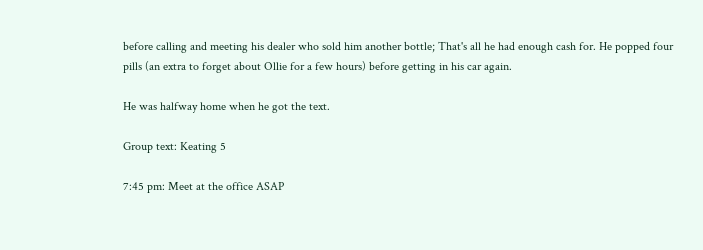before calling and meeting his dealer who sold him another bottle; That's all he had enough cash for. He popped four pills (an extra to forget about Ollie for a few hours) before getting in his car again.

He was halfway home when he got the text.

Group text: Keating 5

7:45 pm: Meet at the office ASAP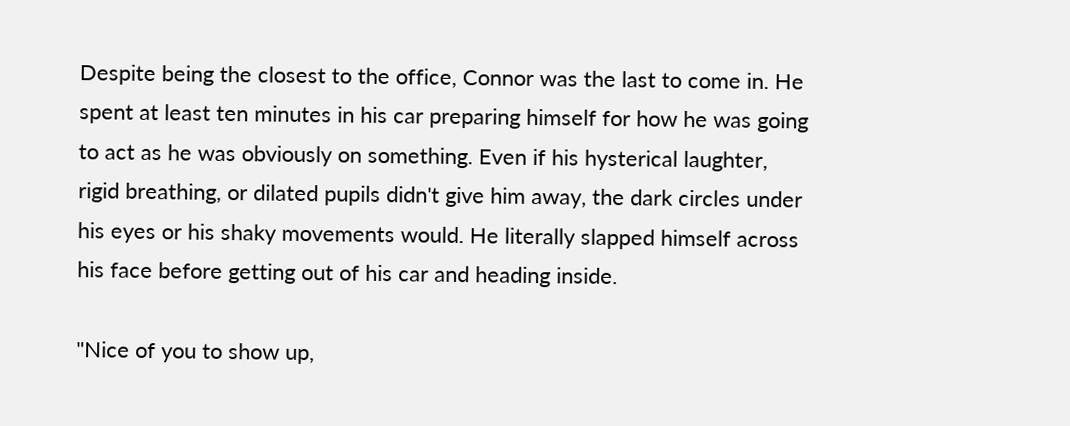Despite being the closest to the office, Connor was the last to come in. He spent at least ten minutes in his car preparing himself for how he was going to act as he was obviously on something. Even if his hysterical laughter, rigid breathing, or dilated pupils didn't give him away, the dark circles under his eyes or his shaky movements would. He literally slapped himself across his face before getting out of his car and heading inside.

"Nice of you to show up,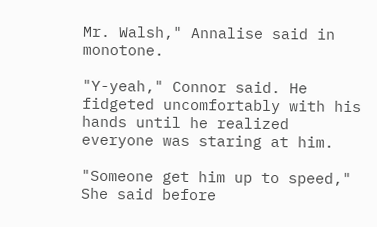Mr. Walsh," Annalise said in monotone.

"Y-yeah," Connor said. He fidgeted uncomfortably with his hands until he realized everyone was staring at him.

"Someone get him up to speed," She said before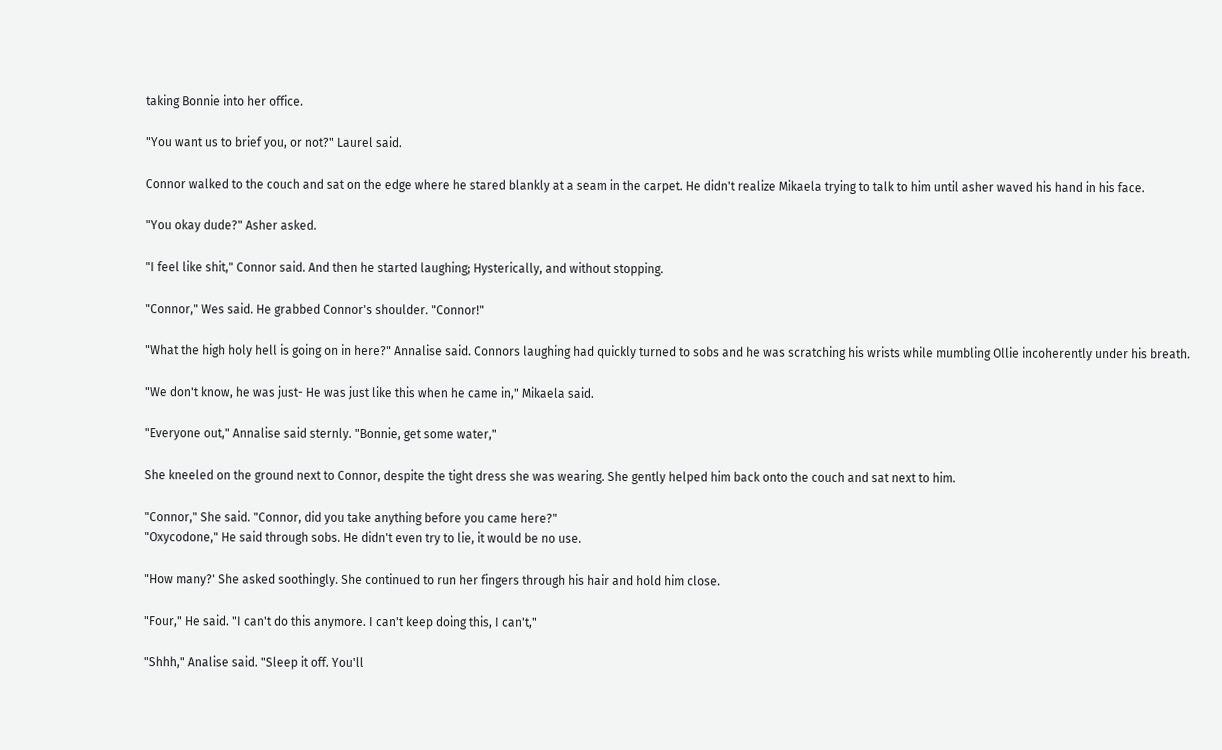taking Bonnie into her office.

"You want us to brief you, or not?" Laurel said.

Connor walked to the couch and sat on the edge where he stared blankly at a seam in the carpet. He didn't realize Mikaela trying to talk to him until asher waved his hand in his face.

"You okay dude?" Asher asked.

"I feel like shit," Connor said. And then he started laughing; Hysterically, and without stopping.

"Connor," Wes said. He grabbed Connor's shoulder. "Connor!"

"What the high holy hell is going on in here?" Annalise said. Connors laughing had quickly turned to sobs and he was scratching his wrists while mumbling Ollie incoherently under his breath.

"We don't know, he was just- He was just like this when he came in," Mikaela said.

"Everyone out," Annalise said sternly. "Bonnie, get some water,"

She kneeled on the ground next to Connor, despite the tight dress she was wearing. She gently helped him back onto the couch and sat next to him.

"Connor," She said. "Connor, did you take anything before you came here?"
"Oxycodone," He said through sobs. He didn't even try to lie, it would be no use.

"How many?' She asked soothingly. She continued to run her fingers through his hair and hold him close.

"Four," He said. "I can't do this anymore. I can't keep doing this, I can't,"

"Shhh," Analise said. "Sleep it off. You'll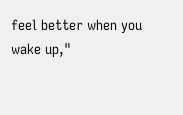feel better when you wake up,"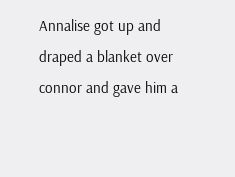Annalise got up and draped a blanket over connor and gave him a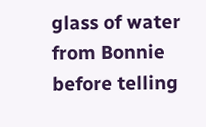glass of water from Bonnie before telling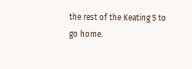the rest of the Keating 5 to go home.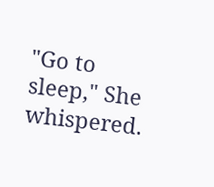"Go to sleep," She whispered.